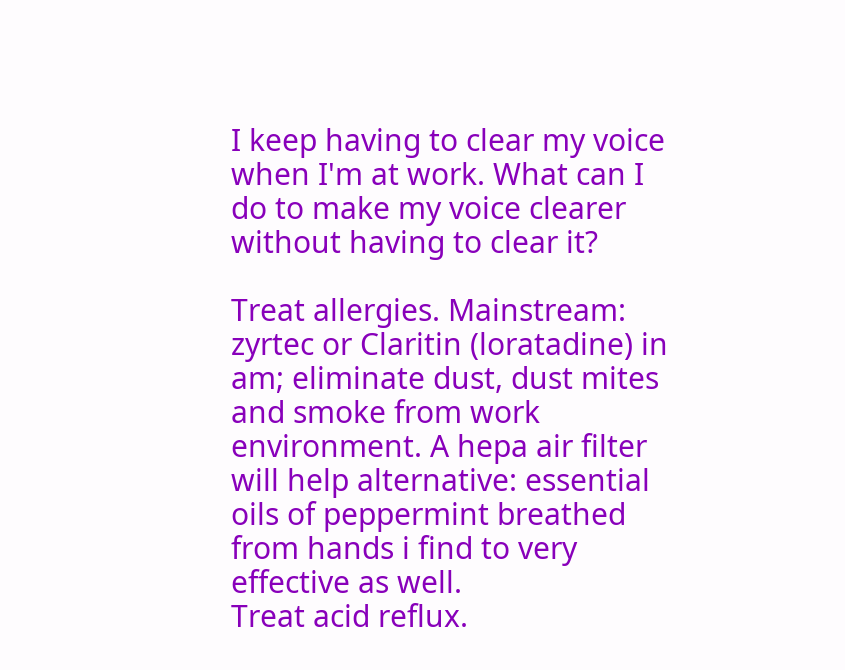I keep having to clear my voice when I'm at work. What can I do to make my voice clearer without having to clear it?

Treat allergies. Mainstream: zyrtec or Claritin (loratadine) in am; eliminate dust, dust mites and smoke from work environment. A hepa air filter will help alternative: essential oils of peppermint breathed from hands i find to very effective as well.
Treat acid reflux.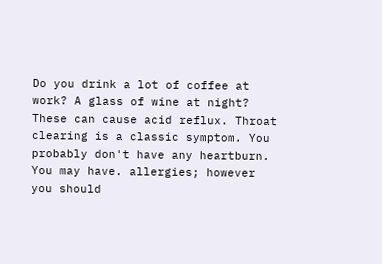Do you drink a lot of coffee at work? A glass of wine at night? These can cause acid reflux. Throat clearing is a classic symptom. You probably don't have any heartburn.
You may have. allergies; however you should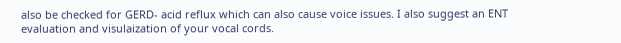also be checked for GERD- acid reflux which can also cause voice issues. I also suggest an ENT evaluation and visulaization of your vocal cords.